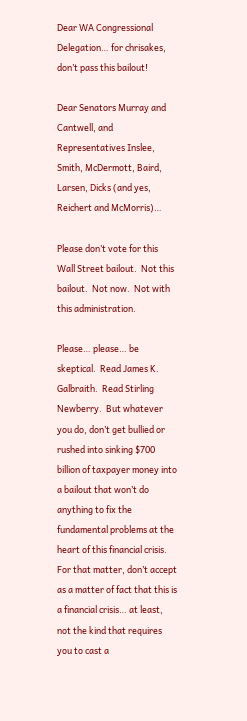Dear WA Congressional Delegation… for chrisakes, don’t pass this bailout!

Dear Senators Murray and Cantwell, and Representatives Inslee, Smith, McDermott, Baird, Larsen, Dicks (and yes, Reichert and McMorris)…

Please don’t vote for this Wall Street bailout.  Not this bailout.  Not now.  Not with this administration.

Please… please… be skeptical.  Read James K. Galbraith.  Read Stirling Newberry.  But whatever you do, don’t get bullied or rushed into sinking $700 billion of taxpayer money into a bailout that won’t do anything to fix the fundamental problems at the heart of this financial crisis.  For that matter, don’t accept as a matter of fact that this is a financial crisis… at least, not the kind that requires you to cast a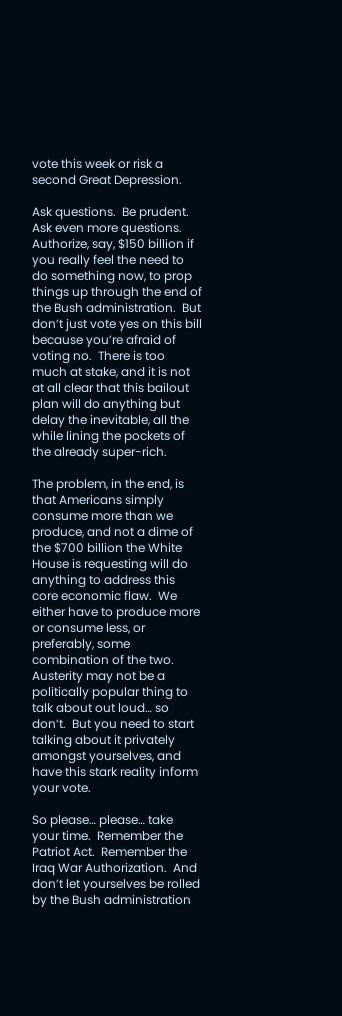vote this week or risk a second Great Depression.

Ask questions.  Be prudent.  Ask even more questions.  Authorize, say, $150 billion if you really feel the need to do something now, to prop things up through the end of the Bush administration.  But don’t just vote yes on this bill because you’re afraid of voting no.  There is too much at stake, and it is not at all clear that this bailout plan will do anything but delay the inevitable, all the while lining the pockets of the already super-rich.

The problem, in the end, is that Americans simply consume more than we produce, and not a dime of the $700 billion the White House is requesting will do anything to address this core economic flaw.  We either have to produce more or consume less, or preferably, some combination of the two.  Austerity may not be a politically popular thing to talk about out loud… so don’t.  But you need to start talking about it privately amongst yourselves, and have this stark reality inform your vote.

So please… please… take your time.  Remember the Patriot Act.  Remember the Iraq War Authorization.  And don’t let yourselves be rolled by the Bush administration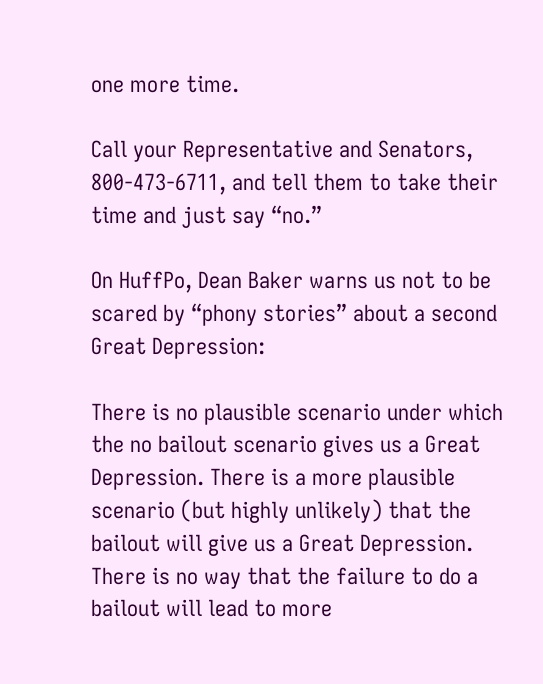one more time.

Call your Representative and Senators, 800-473-6711, and tell them to take their time and just say “no.”

On HuffPo, Dean Baker warns us not to be scared by “phony stories” about a second Great Depression:

There is no plausible scenario under which the no bailout scenario gives us a Great Depression. There is a more plausible scenario (but highly unlikely) that the bailout will give us a Great Depression. There is no way that the failure to do a bailout will lead to more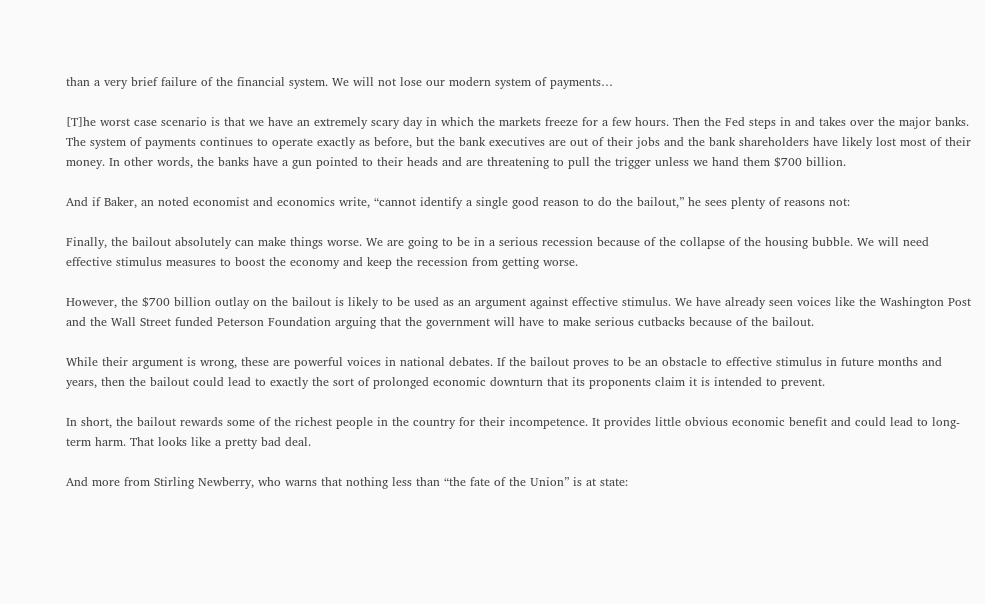than a very brief failure of the financial system. We will not lose our modern system of payments…

[T]he worst case scenario is that we have an extremely scary day in which the markets freeze for a few hours. Then the Fed steps in and takes over the major banks. The system of payments continues to operate exactly as before, but the bank executives are out of their jobs and the bank shareholders have likely lost most of their money. In other words, the banks have a gun pointed to their heads and are threatening to pull the trigger unless we hand them $700 billion.

And if Baker, an noted economist and economics write, “cannot identify a single good reason to do the bailout,” he sees plenty of reasons not:

Finally, the bailout absolutely can make things worse. We are going to be in a serious recession because of the collapse of the housing bubble. We will need effective stimulus measures to boost the economy and keep the recession from getting worse.

However, the $700 billion outlay on the bailout is likely to be used as an argument against effective stimulus. We have already seen voices like the Washington Post and the Wall Street funded Peterson Foundation arguing that the government will have to make serious cutbacks because of the bailout.

While their argument is wrong, these are powerful voices in national debates. If the bailout proves to be an obstacle to effective stimulus in future months and years, then the bailout could lead to exactly the sort of prolonged economic downturn that its proponents claim it is intended to prevent.

In short, the bailout rewards some of the richest people in the country for their incompetence. It provides little obvious economic benefit and could lead to long-term harm. That looks like a pretty bad deal.

And more from Stirling Newberry, who warns that nothing less than “the fate of the Union” is at state: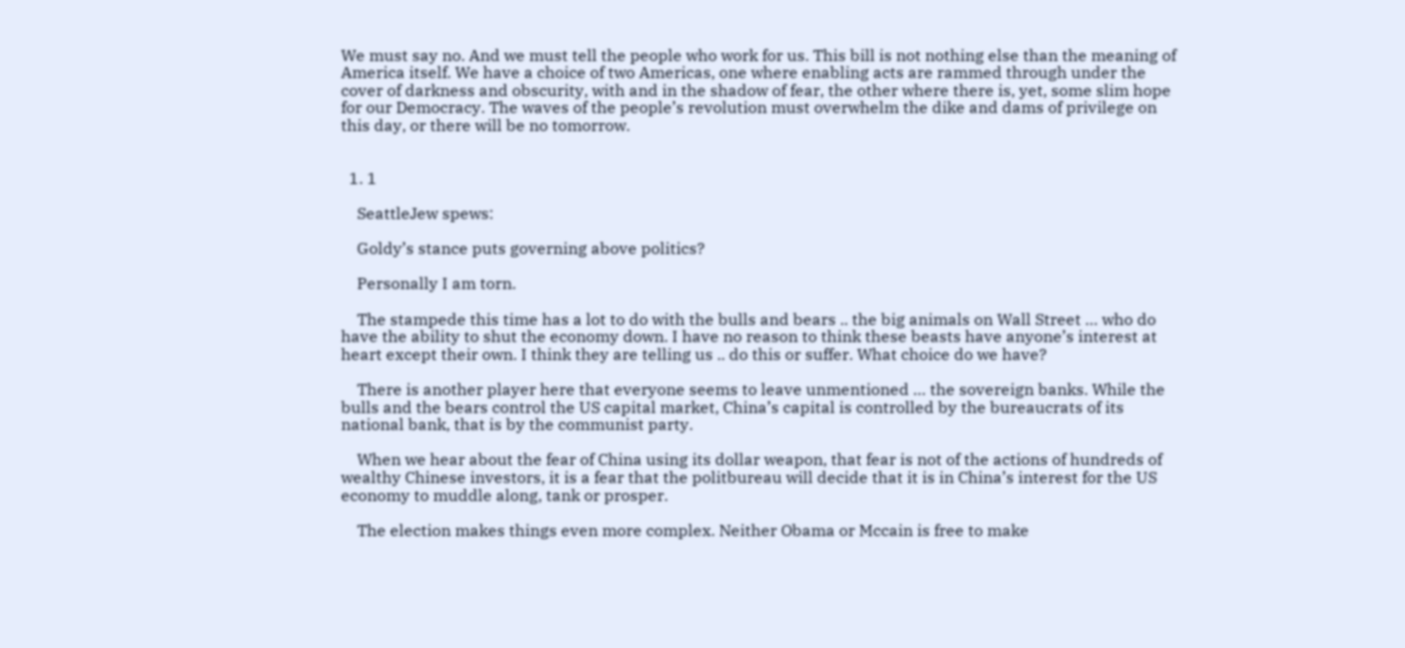We must say no. And we must tell the people who work for us. This bill is not nothing else than the meaning of America itself. We have a choice of two Americas, one where enabling acts are rammed through under the cover of darkness and obscurity, with and in the shadow of fear, the other where there is, yet, some slim hope for our Democracy. The waves of the people’s revolution must overwhelm the dike and dams of privilege on this day, or there will be no tomorrow.


  1. 1

    SeattleJew spews:

    Goldy’s stance puts governing above politics?

    Personally I am torn.

    The stampede this time has a lot to do with the bulls and bears .. the big animals on Wall Street … who do have the ability to shut the economy down. I have no reason to think these beasts have anyone’s interest at heart except their own. I think they are telling us .. do this or suffer. What choice do we have?

    There is another player here that everyone seems to leave unmentioned … the sovereign banks. While the bulls and the bears control the US capital market, China’s capital is controlled by the bureaucrats of its national bank, that is by the communist party.

    When we hear about the fear of China using its dollar weapon, that fear is not of the actions of hundreds of wealthy Chinese investors, it is a fear that the politbureau will decide that it is in China’s interest for the US economy to muddle along, tank or prosper.

    The election makes things even more complex. Neither Obama or Mccain is free to make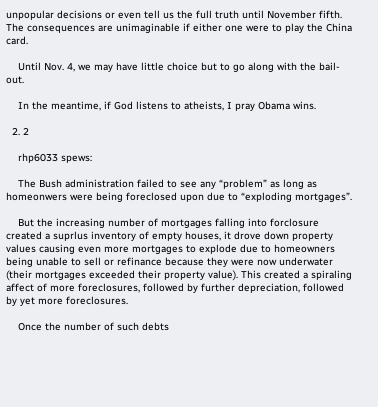unpopular decisions or even tell us the full truth until November fifth. The consequences are unimaginable if either one were to play the China card.

    Until Nov. 4, we may have little choice but to go along with the bail-out.

    In the meantime, if God listens to atheists, I pray Obama wins.

  2. 2

    rhp6033 spews:

    The Bush administration failed to see any “problem” as long as homeonwers were being foreclosed upon due to “exploding mortgages”.

    But the increasing number of mortgages falling into forclosure created a suprlus inventory of empty houses, it drove down property values causing even more mortgages to explode due to homeowners being unable to sell or refinance because they were now underwater (their mortgages exceeded their property value). This created a spiraling affect of more foreclosures, followed by further depreciation, followed by yet more foreclosures.

    Once the number of such debts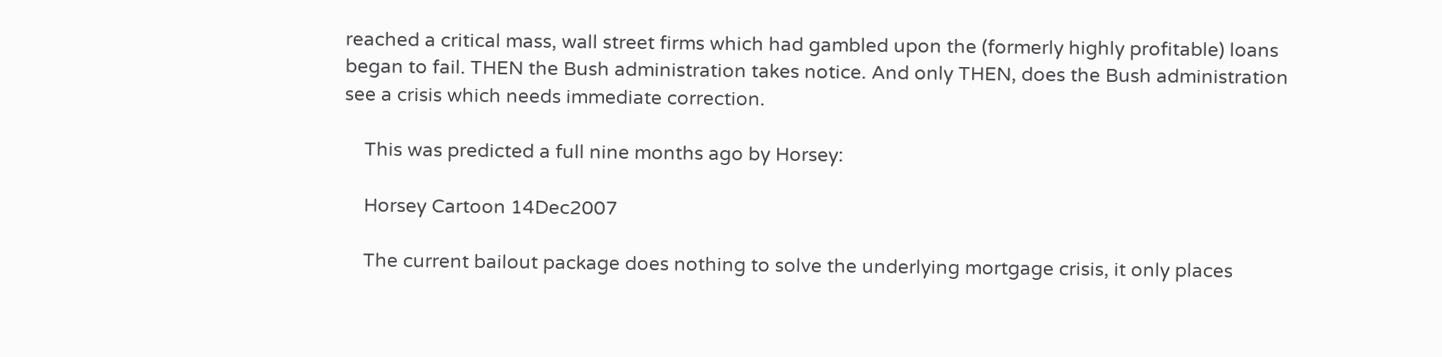reached a critical mass, wall street firms which had gambled upon the (formerly highly profitable) loans began to fail. THEN the Bush administration takes notice. And only THEN, does the Bush administration see a crisis which needs immediate correction.

    This was predicted a full nine months ago by Horsey:

    Horsey Cartoon 14Dec2007

    The current bailout package does nothing to solve the underlying mortgage crisis, it only places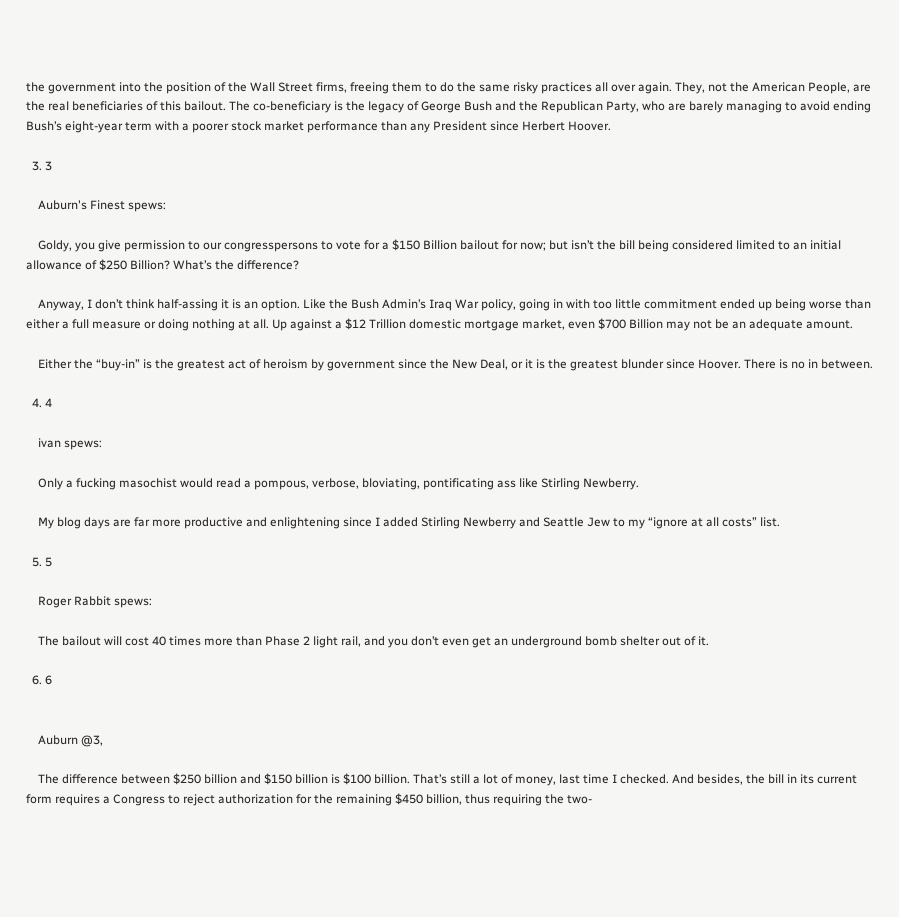the government into the position of the Wall Street firms, freeing them to do the same risky practices all over again. They, not the American People, are the real beneficiaries of this bailout. The co-beneficiary is the legacy of George Bush and the Republican Party, who are barely managing to avoid ending Bush’s eight-year term with a poorer stock market performance than any President since Herbert Hoover.

  3. 3

    Auburn's Finest spews:

    Goldy, you give permission to our congresspersons to vote for a $150 Billion bailout for now; but isn’t the bill being considered limited to an initial allowance of $250 Billion? What’s the difference?

    Anyway, I don’t think half-assing it is an option. Like the Bush Admin’s Iraq War policy, going in with too little commitment ended up being worse than either a full measure or doing nothing at all. Up against a $12 Trillion domestic mortgage market, even $700 Billion may not be an adequate amount.

    Either the “buy-in” is the greatest act of heroism by government since the New Deal, or it is the greatest blunder since Hoover. There is no in between.

  4. 4

    ivan spews:

    Only a fucking masochist would read a pompous, verbose, bloviating, pontificating ass like Stirling Newberry.

    My blog days are far more productive and enlightening since I added Stirling Newberry and Seattle Jew to my “ignore at all costs” list.

  5. 5

    Roger Rabbit spews:

    The bailout will cost 40 times more than Phase 2 light rail, and you don’t even get an underground bomb shelter out of it.

  6. 6


    Auburn @3,

    The difference between $250 billion and $150 billion is $100 billion. That’s still a lot of money, last time I checked. And besides, the bill in its current form requires a Congress to reject authorization for the remaining $450 billion, thus requiring the two-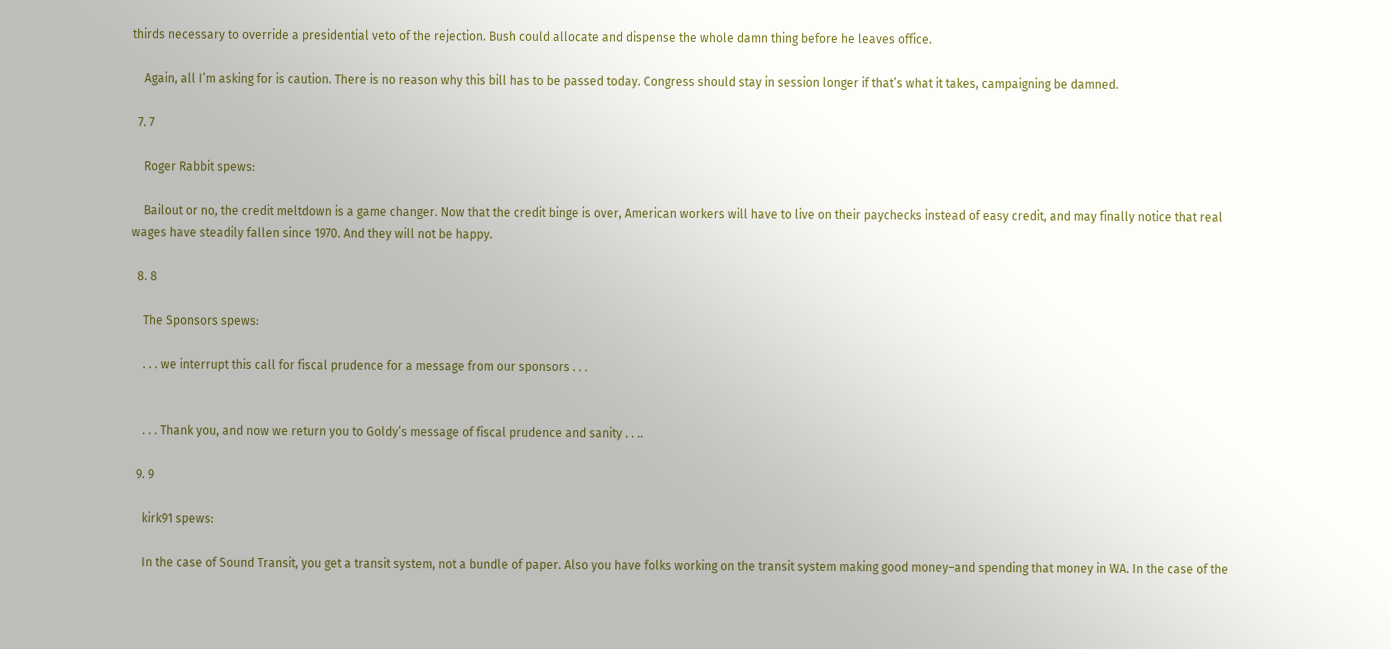thirds necessary to override a presidential veto of the rejection. Bush could allocate and dispense the whole damn thing before he leaves office.

    Again, all I’m asking for is caution. There is no reason why this bill has to be passed today. Congress should stay in session longer if that’s what it takes, campaigning be damned.

  7. 7

    Roger Rabbit spews:

    Bailout or no, the credit meltdown is a game changer. Now that the credit binge is over, American workers will have to live on their paychecks instead of easy credit, and may finally notice that real wages have steadily fallen since 1970. And they will not be happy.

  8. 8

    The Sponsors spews:

    . . . we interrupt this call for fiscal prudence for a message from our sponsors . . .


    . . . Thank you, and now we return you to Goldy’s message of fiscal prudence and sanity . . ..

  9. 9

    kirk91 spews:

    In the case of Sound Transit, you get a transit system, not a bundle of paper. Also you have folks working on the transit system making good money–and spending that money in WA. In the case of the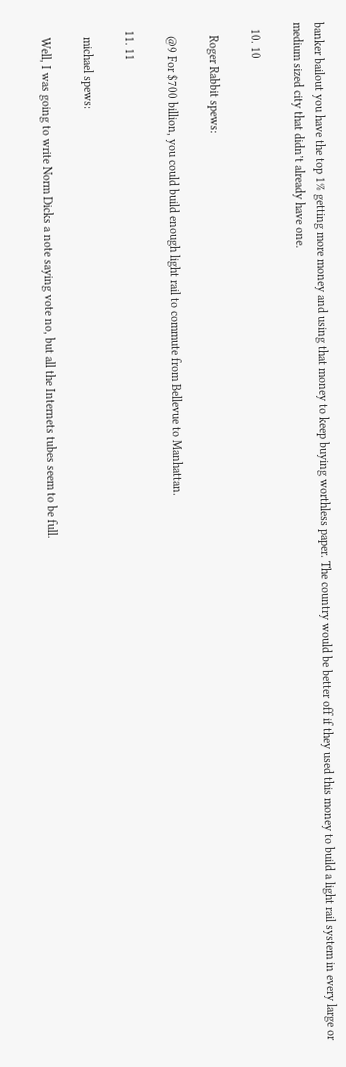banker bailout you have the top 1% getting more money and using that money to keep buying worthless paper. The country would be better off if they used this money to build a light rail system in every large or medium sized city that didn’t already have one.

  10. 10

    Roger Rabbit spews:

    @9 For $700 billion, you could build enough light rail to commute from Bellevue to Manhattan.

  11. 11

    michael spews:

    Well, I was going to write Norm Dicks a note saying vote no, but all the Internets tubes seem to be full.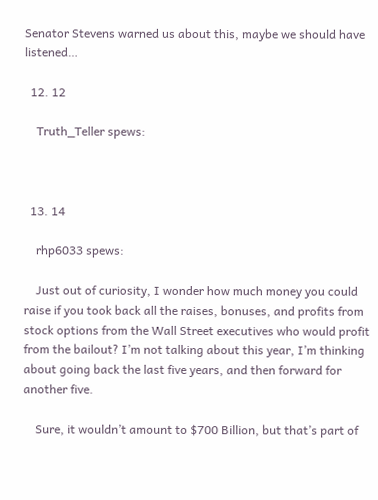Senator Stevens warned us about this, maybe we should have listened…

  12. 12

    Truth_Teller spews:



  13. 14

    rhp6033 spews:

    Just out of curiosity, I wonder how much money you could raise if you took back all the raises, bonuses, and profits from stock options from the Wall Street executives who would profit from the bailout? I’m not talking about this year, I’m thinking about going back the last five years, and then forward for another five.

    Sure, it wouldn’t amount to $700 Billion, but that’s part of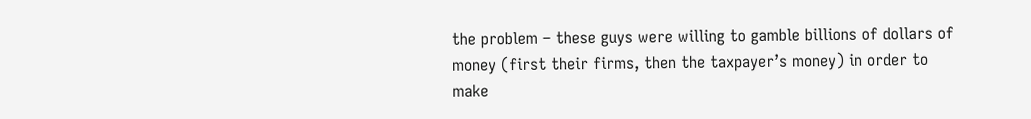the problem – these guys were willing to gamble billions of dollars of money (first their firms, then the taxpayer’s money) in order to make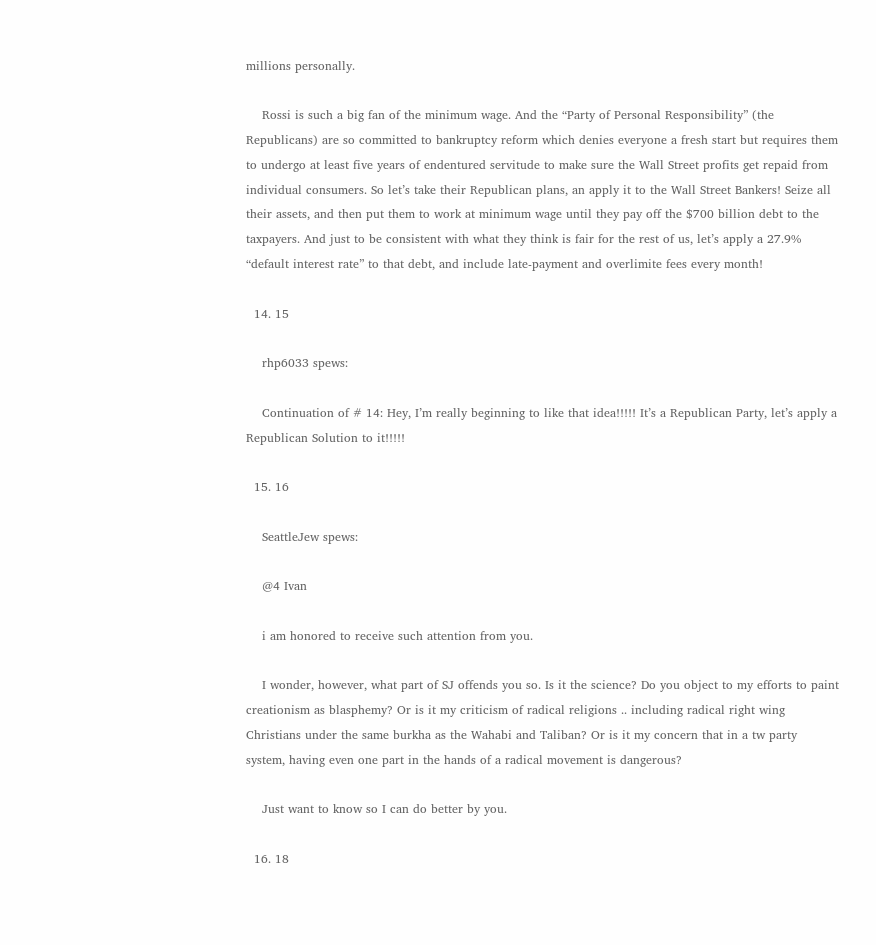millions personally.

    Rossi is such a big fan of the minimum wage. And the “Party of Personal Responsibility” (the Republicans) are so committed to bankruptcy reform which denies everyone a fresh start but requires them to undergo at least five years of endentured servitude to make sure the Wall Street profits get repaid from individual consumers. So let’s take their Republican plans, an apply it to the Wall Street Bankers! Seize all their assets, and then put them to work at minimum wage until they pay off the $700 billion debt to the taxpayers. And just to be consistent with what they think is fair for the rest of us, let’s apply a 27.9% “default interest rate” to that debt, and include late-payment and overlimite fees every month!

  14. 15

    rhp6033 spews:

    Continuation of # 14: Hey, I’m really beginning to like that idea!!!!! It’s a Republican Party, let’s apply a Republican Solution to it!!!!!

  15. 16

    SeattleJew spews:

    @4 Ivan

    i am honored to receive such attention from you.

    I wonder, however, what part of SJ offends you so. Is it the science? Do you object to my efforts to paint creationism as blasphemy? Or is it my criticism of radical religions .. including radical right wing Christians under the same burkha as the Wahabi and Taliban? Or is it my concern that in a tw party system, having even one part in the hands of a radical movement is dangerous?

    Just want to know so I can do better by you.

  16. 18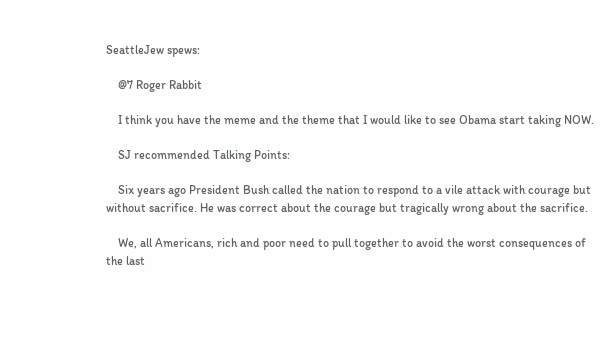SeattleJew spews:

    @7 Roger Rabbit

    I think you have the meme and the theme that I would like to see Obama start taking NOW.

    SJ recommended Talking Points:

    Six years ago President Bush called the nation to respond to a vile attack with courage but without sacrifice. He was correct about the courage but tragically wrong about the sacrifice.

    We, all Americans, rich and poor need to pull together to avoid the worst consequences of the last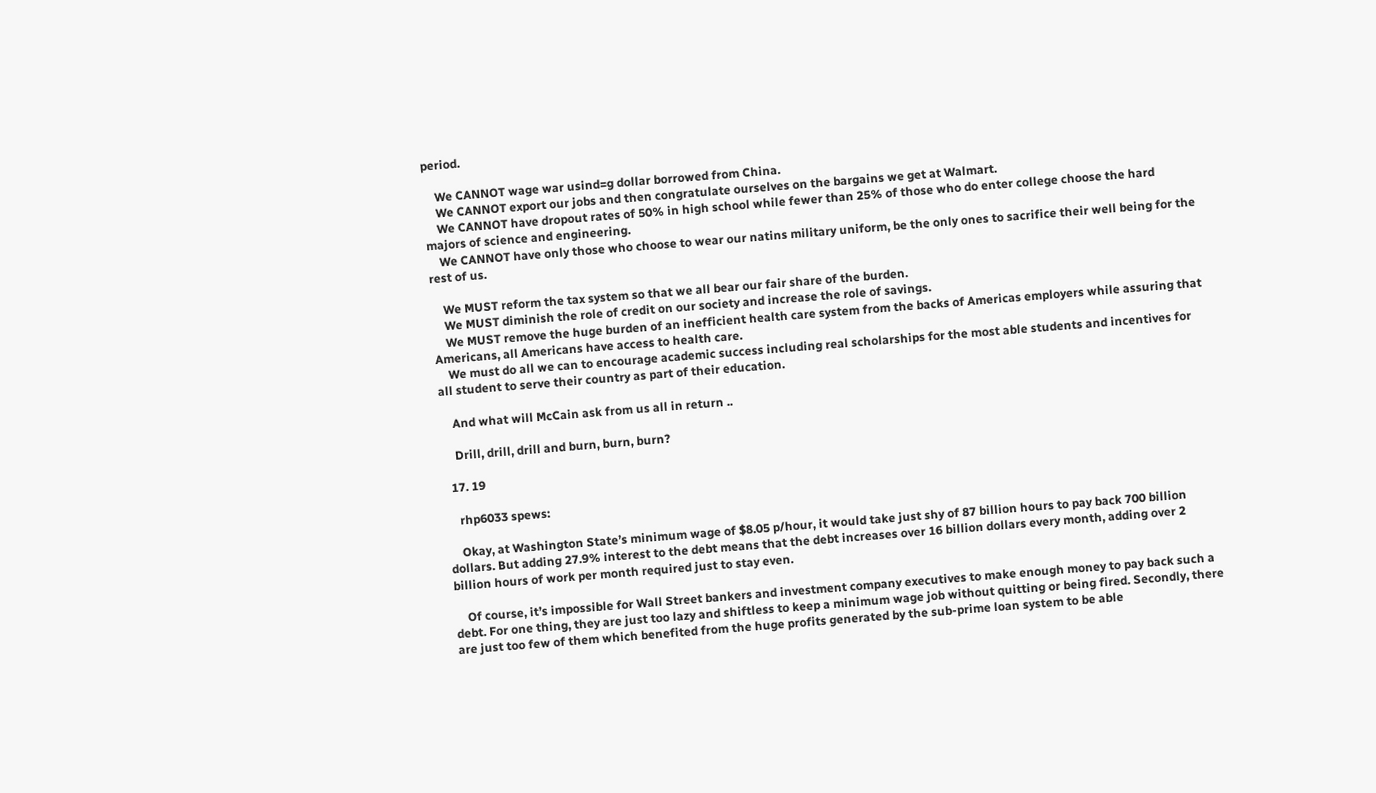period.

    We CANNOT wage war usind=g dollar borrowed from China.
    We CANNOT export our jobs and then congratulate ourselves on the bargains we get at Walmart.
    We CANNOT have dropout rates of 50% in high school while fewer than 25% of those who do enter college choose the hard majors of science and engineering.
    We CANNOT have only those who choose to wear our natins military uniform, be the only ones to sacrifice their well being for the rest of us.

    We MUST reform the tax system so that we all bear our fair share of the burden.
    We MUST diminish the role of credit on our society and increase the role of savings.
    We MUST remove the huge burden of an inefficient health care system from the backs of Americas employers while assuring that Americans, all Americans have access to health care.
    We must do all we can to encourage academic success including real scholarships for the most able students and incentives for all student to serve their country as part of their education.

    And what will McCain ask from us all in return ..

    Drill, drill, drill and burn, burn, burn?

  17. 19

    rhp6033 spews:

    Okay, at Washington State’s minimum wage of $8.05 p/hour, it would take just shy of 87 billion hours to pay back 700 billion dollars. But adding 27.9% interest to the debt means that the debt increases over 16 billion dollars every month, adding over 2 billion hours of work per month required just to stay even.

    Of course, it’s impossible for Wall Street bankers and investment company executives to make enough money to pay back such a debt. For one thing, they are just too lazy and shiftless to keep a minimum wage job without quitting or being fired. Secondly, there are just too few of them which benefited from the huge profits generated by the sub-prime loan system to be able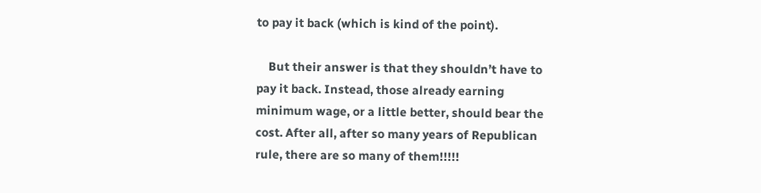to pay it back (which is kind of the point).

    But their answer is that they shouldn’t have to pay it back. Instead, those already earning minimum wage, or a little better, should bear the cost. After all, after so many years of Republican rule, there are so many of them!!!!!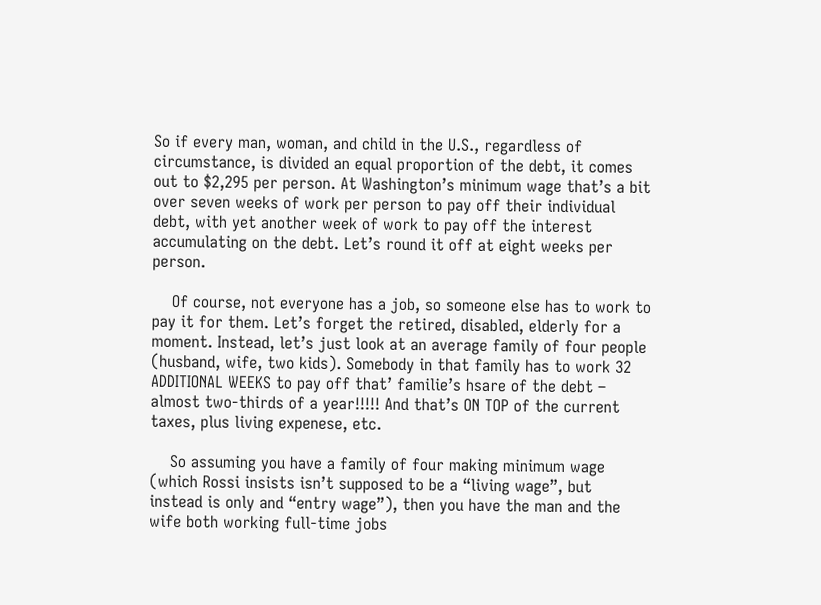So if every man, woman, and child in the U.S., regardless of circumstance, is divided an equal proportion of the debt, it comes out to $2,295 per person. At Washington’s minimum wage that’s a bit over seven weeks of work per person to pay off their individual debt, with yet another week of work to pay off the interest accumulating on the debt. Let’s round it off at eight weeks per person.

    Of course, not everyone has a job, so someone else has to work to pay it for them. Let’s forget the retired, disabled, elderly for a moment. Instead, let’s just look at an average family of four people (husband, wife, two kids). Somebody in that family has to work 32 ADDITIONAL WEEKS to pay off that’ familie’s hsare of the debt – almost two-thirds of a year!!!!! And that’s ON TOP of the current taxes, plus living expenese, etc.

    So assuming you have a family of four making minimum wage (which Rossi insists isn’t supposed to be a “living wage”, but instead is only and “entry wage”), then you have the man and the wife both working full-time jobs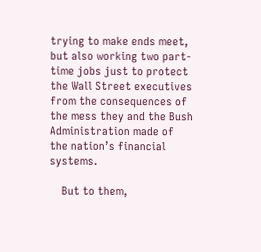trying to make ends meet, but also working two part-time jobs just to protect the Wall Street executives from the consequences of the mess they and the Bush Administration made of the nation’s financial systems.

    But to them,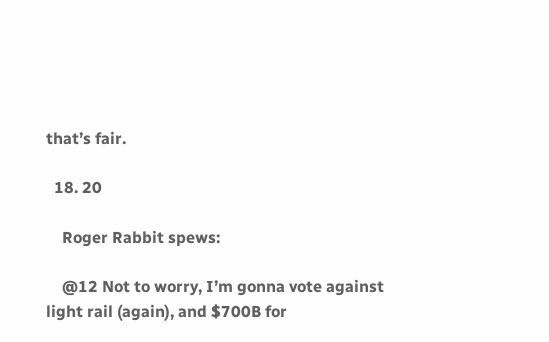that’s fair.

  18. 20

    Roger Rabbit spews:

    @12 Not to worry, I’m gonna vote against light rail (again), and $700B for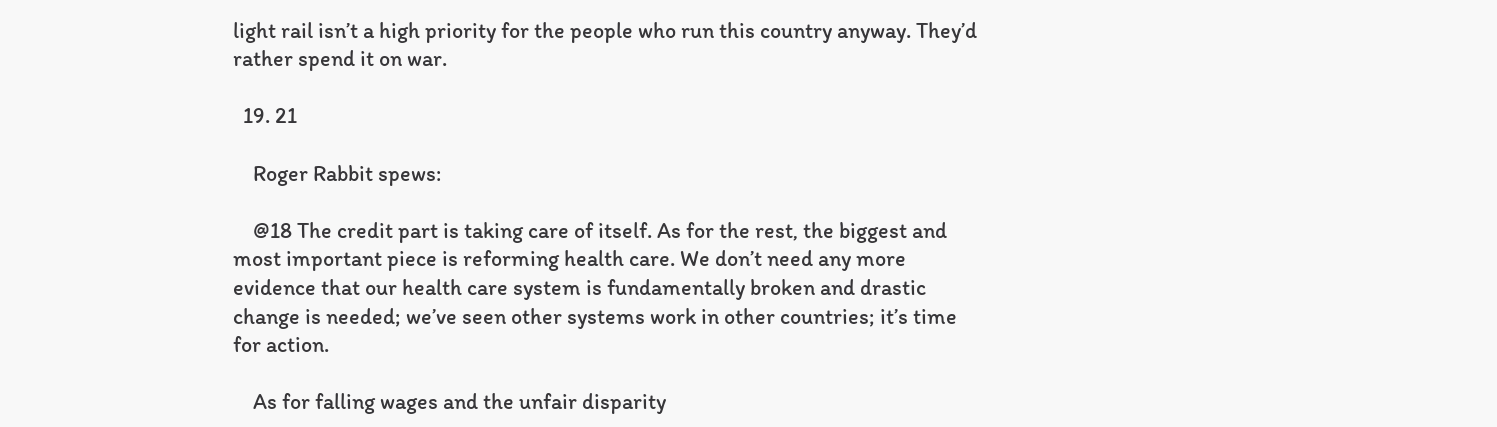light rail isn’t a high priority for the people who run this country anyway. They’d rather spend it on war.

  19. 21

    Roger Rabbit spews:

    @18 The credit part is taking care of itself. As for the rest, the biggest and most important piece is reforming health care. We don’t need any more evidence that our health care system is fundamentally broken and drastic change is needed; we’ve seen other systems work in other countries; it’s time for action.

    As for falling wages and the unfair disparity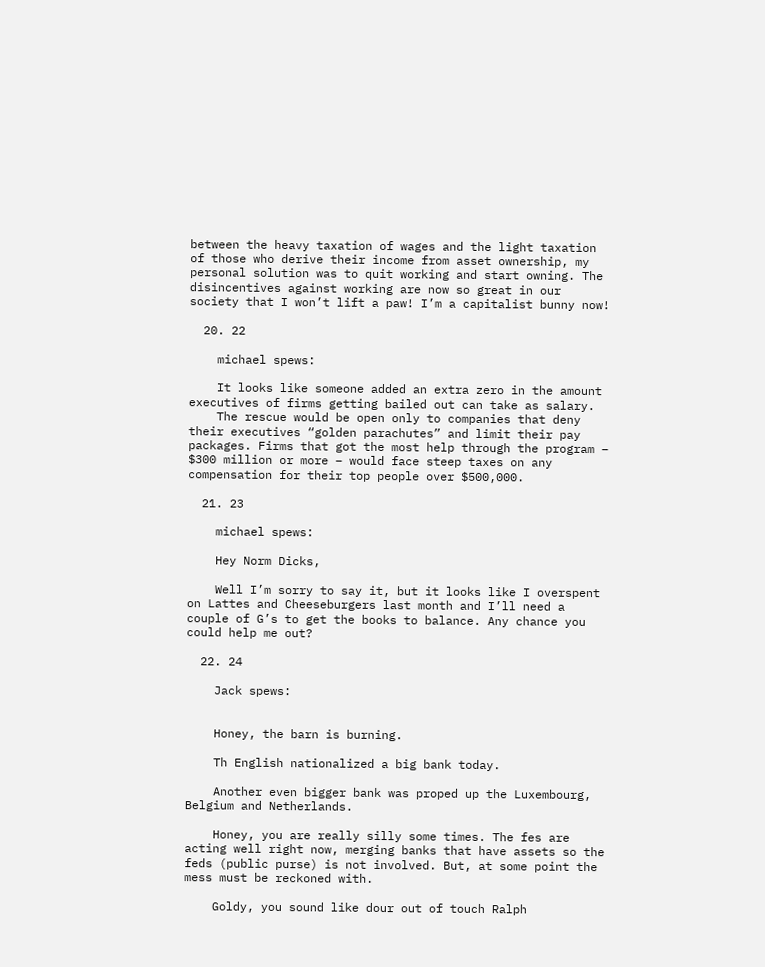between the heavy taxation of wages and the light taxation of those who derive their income from asset ownership, my personal solution was to quit working and start owning. The disincentives against working are now so great in our society that I won’t lift a paw! I’m a capitalist bunny now!

  20. 22

    michael spews:

    It looks like someone added an extra zero in the amount executives of firms getting bailed out can take as salary.
    The rescue would be open only to companies that deny their executives “golden parachutes” and limit their pay packages. Firms that got the most help through the program – $300 million or more – would face steep taxes on any compensation for their top people over $500,000.

  21. 23

    michael spews:

    Hey Norm Dicks,

    Well I’m sorry to say it, but it looks like I overspent on Lattes and Cheeseburgers last month and I’ll need a couple of G’s to get the books to balance. Any chance you could help me out?

  22. 24

    Jack spews:


    Honey, the barn is burning.

    Th English nationalized a big bank today.

    Another even bigger bank was proped up the Luxembourg, Belgium and Netherlands.

    Honey, you are really silly some times. The fes are acting well right now, merging banks that have assets so the feds (public purse) is not involved. But, at some point the mess must be reckoned with.

    Goldy, you sound like dour out of touch Ralph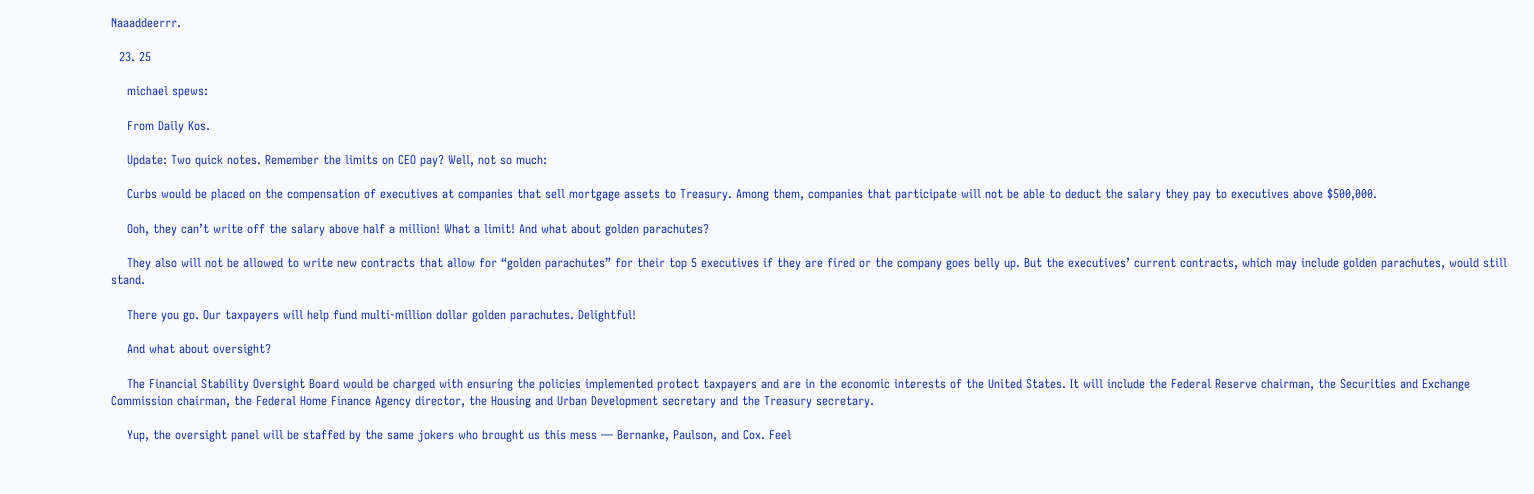Naaaddeerrr.

  23. 25

    michael spews:

    From Daily Kos.

    Update: Two quick notes. Remember the limits on CEO pay? Well, not so much:

    Curbs would be placed on the compensation of executives at companies that sell mortgage assets to Treasury. Among them, companies that participate will not be able to deduct the salary they pay to executives above $500,000.

    Ooh, they can’t write off the salary above half a million! What a limit! And what about golden parachutes?

    They also will not be allowed to write new contracts that allow for “golden parachutes” for their top 5 executives if they are fired or the company goes belly up. But the executives’ current contracts, which may include golden parachutes, would still stand.

    There you go. Our taxpayers will help fund multi-million dollar golden parachutes. Delightful!

    And what about oversight?

    The Financial Stability Oversight Board would be charged with ensuring the policies implemented protect taxpayers and are in the economic interests of the United States. It will include the Federal Reserve chairman, the Securities and Exchange Commission chairman, the Federal Home Finance Agency director, the Housing and Urban Development secretary and the Treasury secretary.

    Yup, the oversight panel will be staffed by the same jokers who brought us this mess — Bernanke, Paulson, and Cox. Feel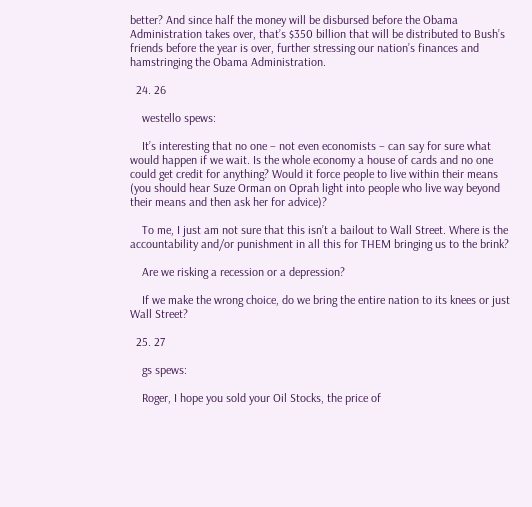better? And since half the money will be disbursed before the Obama Administration takes over, that’s $350 billion that will be distributed to Bush’s friends before the year is over, further stressing our nation’s finances and hamstringing the Obama Administration.

  24. 26

    westello spews:

    It’s interesting that no one – not even economists – can say for sure what would happen if we wait. Is the whole economy a house of cards and no one could get credit for anything? Would it force people to live within their means (you should hear Suze Orman on Oprah light into people who live way beyond their means and then ask her for advice)?

    To me, I just am not sure that this isn’t a bailout to Wall Street. Where is the accountability and/or punishment in all this for THEM bringing us to the brink?

    Are we risking a recession or a depression?

    If we make the wrong choice, do we bring the entire nation to its knees or just Wall Street?

  25. 27

    gs spews:

    Roger, I hope you sold your Oil Stocks, the price of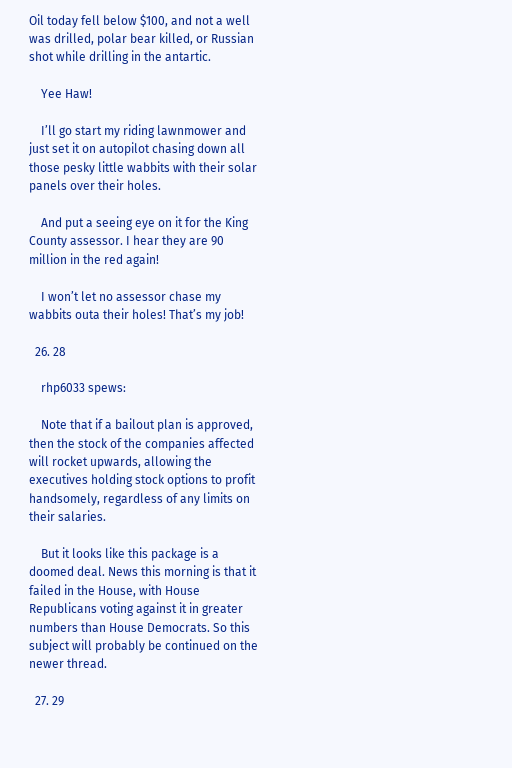Oil today fell below $100, and not a well was drilled, polar bear killed, or Russian shot while drilling in the antartic.

    Yee Haw!

    I’ll go start my riding lawnmower and just set it on autopilot chasing down all those pesky little wabbits with their solar panels over their holes.

    And put a seeing eye on it for the King County assessor. I hear they are 90 million in the red again!

    I won’t let no assessor chase my wabbits outa their holes! That’s my job!

  26. 28

    rhp6033 spews:

    Note that if a bailout plan is approved, then the stock of the companies affected will rocket upwards, allowing the executives holding stock options to profit handsomely, regardless of any limits on their salaries.

    But it looks like this package is a doomed deal. News this morning is that it failed in the House, with House Republicans voting against it in greater numbers than House Democrats. So this subject will probably be continued on the newer thread.

  27. 29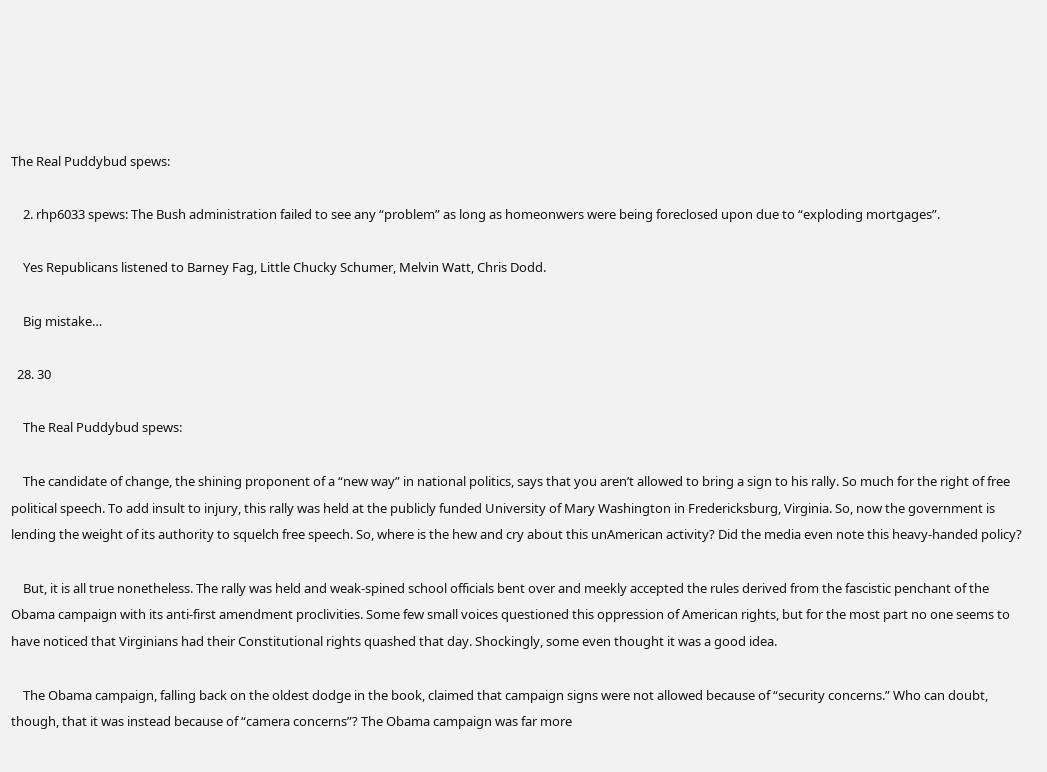The Real Puddybud spews:

    2. rhp6033 spews: The Bush administration failed to see any “problem” as long as homeonwers were being foreclosed upon due to “exploding mortgages”.

    Yes Republicans listened to Barney Fag, Little Chucky Schumer, Melvin Watt, Chris Dodd.

    Big mistake…

  28. 30

    The Real Puddybud spews:

    The candidate of change, the shining proponent of a “new way” in national politics, says that you aren’t allowed to bring a sign to his rally. So much for the right of free political speech. To add insult to injury, this rally was held at the publicly funded University of Mary Washington in Fredericksburg, Virginia. So, now the government is lending the weight of its authority to squelch free speech. So, where is the hew and cry about this unAmerican activity? Did the media even note this heavy-handed policy?

    But, it is all true nonetheless. The rally was held and weak-spined school officials bent over and meekly accepted the rules derived from the fascistic penchant of the Obama campaign with its anti-first amendment proclivities. Some few small voices questioned this oppression of American rights, but for the most part no one seems to have noticed that Virginians had their Constitutional rights quashed that day. Shockingly, some even thought it was a good idea.

    The Obama campaign, falling back on the oldest dodge in the book, claimed that campaign signs were not allowed because of “security concerns.” Who can doubt, though, that it was instead because of “camera concerns”? The Obama campaign was far more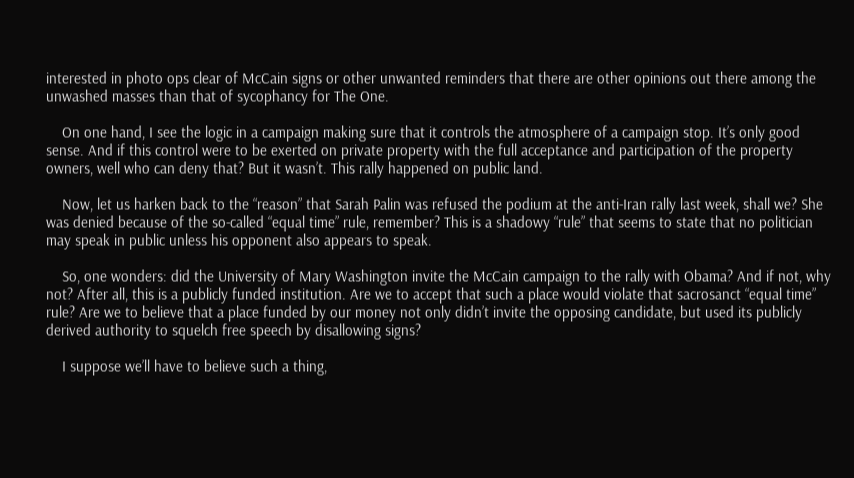interested in photo ops clear of McCain signs or other unwanted reminders that there are other opinions out there among the unwashed masses than that of sycophancy for The One.

    On one hand, I see the logic in a campaign making sure that it controls the atmosphere of a campaign stop. It’s only good sense. And if this control were to be exerted on private property with the full acceptance and participation of the property owners, well who can deny that? But it wasn’t. This rally happened on public land.

    Now, let us harken back to the “reason” that Sarah Palin was refused the podium at the anti-Iran rally last week, shall we? She was denied because of the so-called “equal time” rule, remember? This is a shadowy “rule” that seems to state that no politician may speak in public unless his opponent also appears to speak.

    So, one wonders: did the University of Mary Washington invite the McCain campaign to the rally with Obama? And if not, why not? After all, this is a publicly funded institution. Are we to accept that such a place would violate that sacrosanct “equal time” rule? Are we to believe that a place funded by our money not only didn’t invite the opposing candidate, but used its publicly derived authority to squelch free speech by disallowing signs?

    I suppose we’ll have to believe such a thing,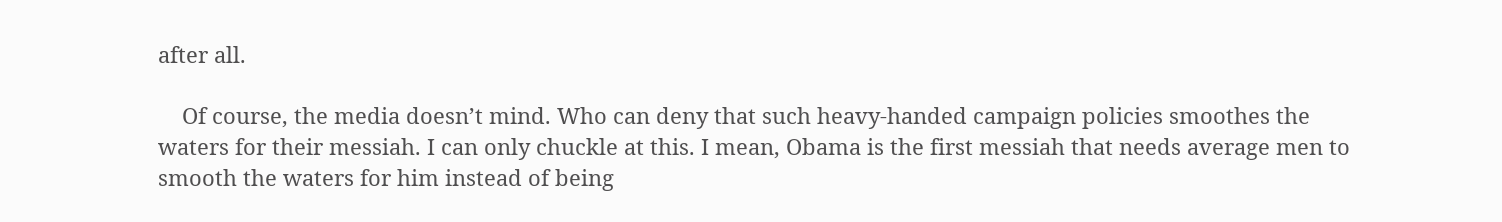after all.

    Of course, the media doesn’t mind. Who can deny that such heavy-handed campaign policies smoothes the waters for their messiah. I can only chuckle at this. I mean, Obama is the first messiah that needs average men to smooth the waters for him instead of being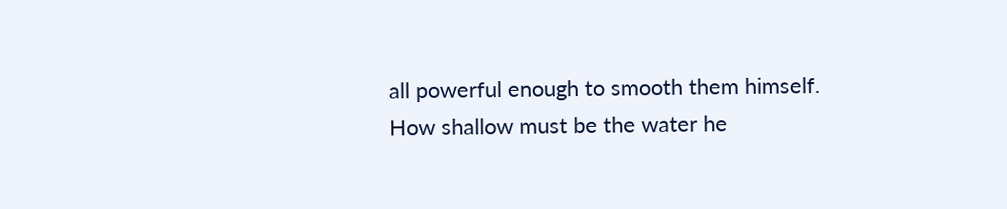all powerful enough to smooth them himself. How shallow must be the water he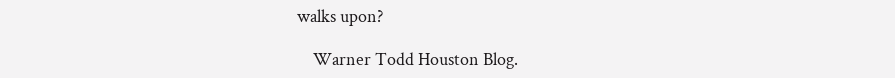walks upon?

    Warner Todd Houston Blog.